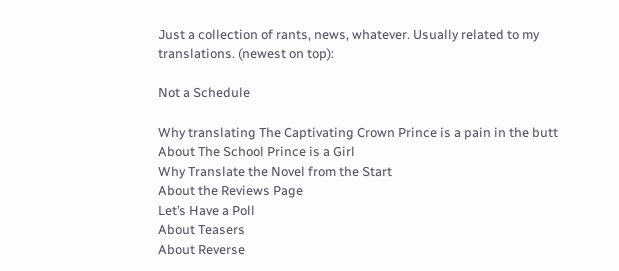Just a collection of rants, news, whatever. Usually related to my translations. (newest on top):

Not a Schedule

Why translating The Captivating Crown Prince is a pain in the butt
About The School Prince is a Girl
Why Translate the Novel from the Start
About the Reviews Page
Let’s Have a Poll
About Teasers
About Reverse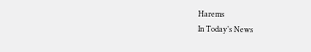Harems
In Today’s News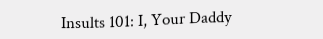Insults 101: I, Your Daddy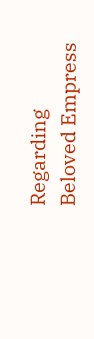Regarding Beloved Empress